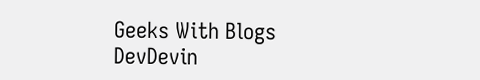Geeks With Blogs
DevDevin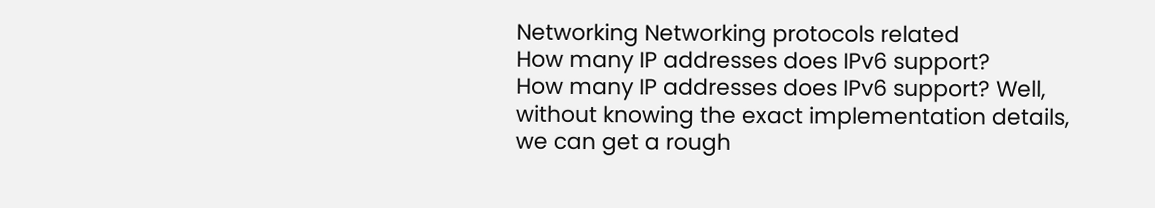Networking Networking protocols related
How many IP addresses does IPv6 support?
How many IP addresses does IPv6 support? Well, without knowing the exact implementation details, we can get a rough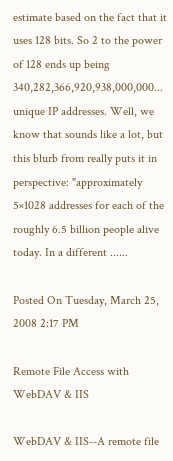estimate based on the fact that it uses 128 bits. So 2 to the power of 128 ends up being 340,282,366,920,938,000,000... unique IP addresses. Well, we know that sounds like a lot, but this blurb from really puts it in perspective: "approximately 5×1028 addresses for each of the roughly 6.5 billion people alive today. In a different ......

Posted On Tuesday, March 25, 2008 2:17 PM

Remote File Access with WebDAV & IIS

WebDAV & IIS--A remote file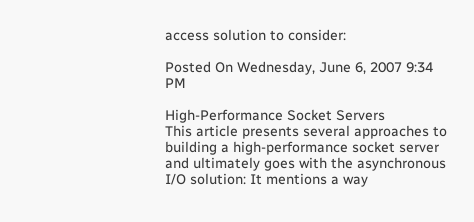access solution to consider:

Posted On Wednesday, June 6, 2007 9:34 PM

High-Performance Socket Servers
This article presents several approaches to building a high-performance socket server and ultimately goes with the asynchronous I/O solution: It mentions a way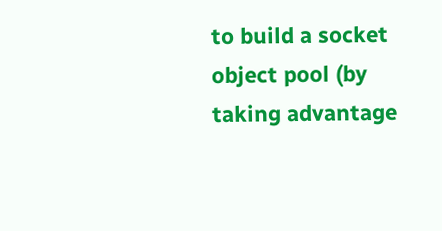to build a socket object pool (by taking advantage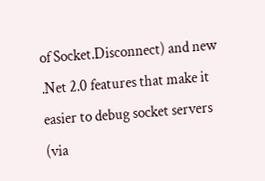of Socket.Disconnect) and new .Net 2.0 features that make it easier to debug socket servers (via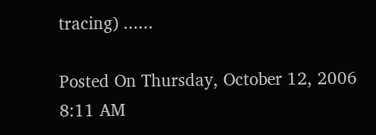tracing) ......

Posted On Thursday, October 12, 2006 8:11 AM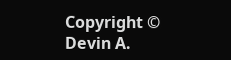Copyright © Devin A.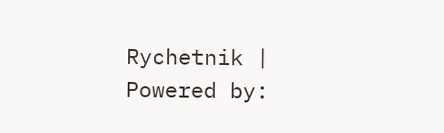Rychetnik | Powered by: